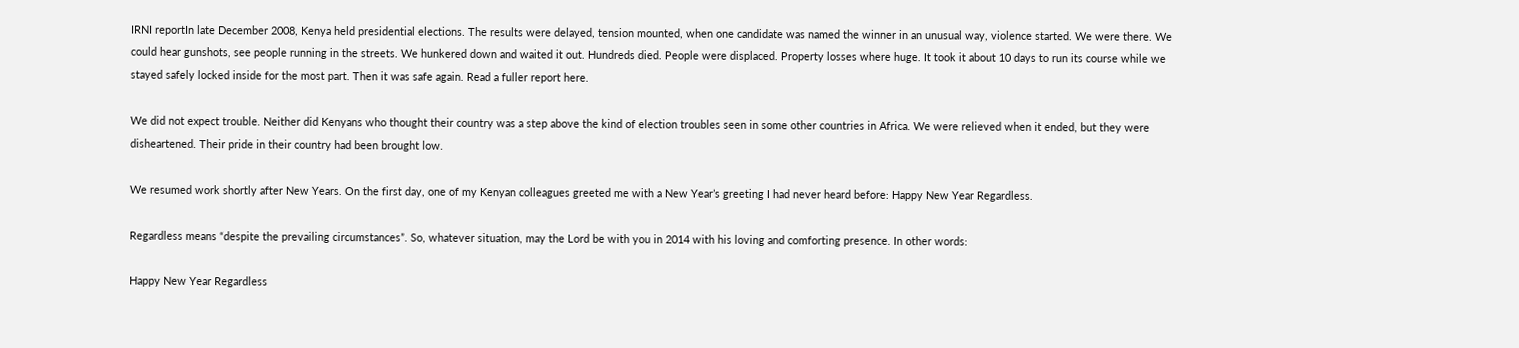IRNI reportIn late December 2008, Kenya held presidential elections. The results were delayed, tension mounted, when one candidate was named the winner in an unusual way, violence started. We were there. We could hear gunshots, see people running in the streets. We hunkered down and waited it out. Hundreds died. People were displaced. Property losses where huge. It took it about 10 days to run its course while we stayed safely locked inside for the most part. Then it was safe again. Read a fuller report here.

We did not expect trouble. Neither did Kenyans who thought their country was a step above the kind of election troubles seen in some other countries in Africa. We were relieved when it ended, but they were disheartened. Their pride in their country had been brought low.

We resumed work shortly after New Years. On the first day, one of my Kenyan colleagues greeted me with a New Year’s greeting I had never heard before: Happy New Year Regardless.

Regardless means “despite the prevailing circumstances”. So, whatever situation, may the Lord be with you in 2014 with his loving and comforting presence. In other words:

Happy New Year Regardless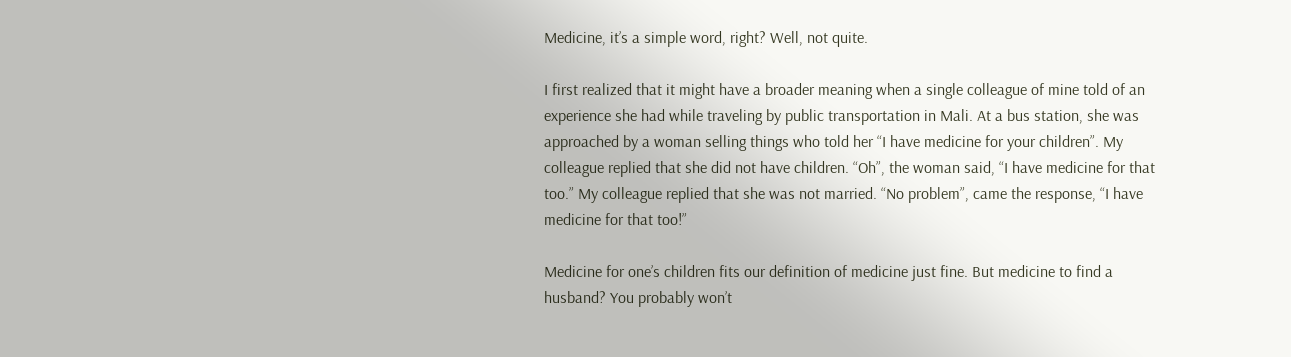Medicine, it’s a simple word, right? Well, not quite.

I first realized that it might have a broader meaning when a single colleague of mine told of an experience she had while traveling by public transportation in Mali. At a bus station, she was approached by a woman selling things who told her “I have medicine for your children”. My colleague replied that she did not have children. “Oh”, the woman said, “I have medicine for that too.” My colleague replied that she was not married. “No problem”, came the response, “I have medicine for that too!”

Medicine for one’s children fits our definition of medicine just fine. But medicine to find a husband? You probably won’t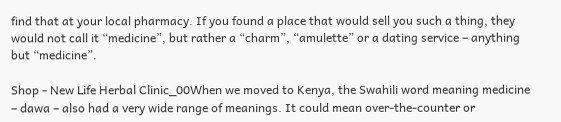find that at your local pharmacy. If you found a place that would sell you such a thing, they would not call it “medicine”, but rather a “charm”, “amulette” or a dating service – anything but “medicine”.

Shop - New Life Herbal Clinic_00When we moved to Kenya, the Swahili word meaning medicine – dawa – also had a very wide range of meanings. It could mean over-the-counter or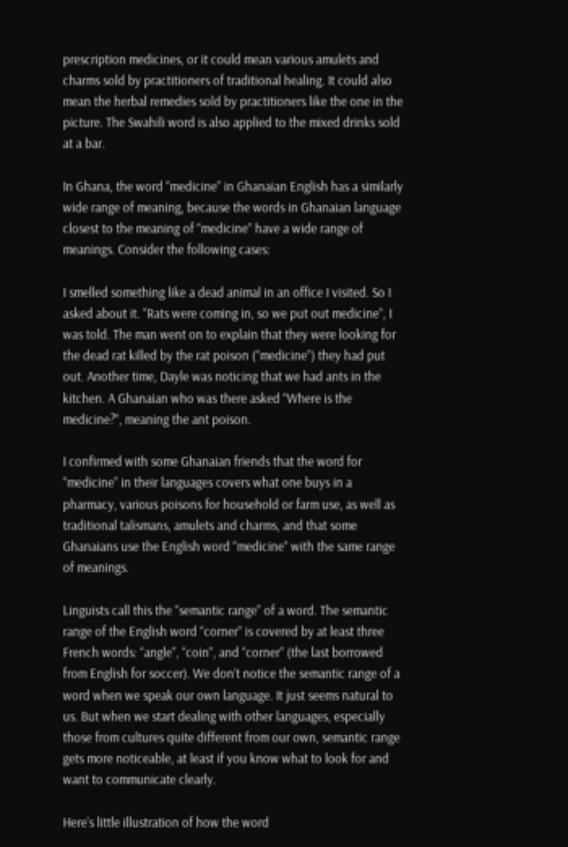prescription medicines, or it could mean various amulets and charms sold by practitioners of traditional healing. It could also mean the herbal remedies sold by practitioners like the one in the picture. The Swahili word is also applied to the mixed drinks sold at a bar.

In Ghana, the word “medicine” in Ghanaian English has a similarly wide range of meaning, because the words in Ghanaian language closest to the meaning of “medicine” have a wide range of meanings. Consider the following cases:

I smelled something like a dead animal in an office I visited. So I asked about it. “Rats were coming in, so we put out medicine”, I was told. The man went on to explain that they were looking for the dead rat killed by the rat poison (“medicine”) they had put out. Another time, Dayle was noticing that we had ants in the kitchen. A Ghanaian who was there asked “Where is the medicine?”, meaning the ant poison.

I confirmed with some Ghanaian friends that the word for “medicine” in their languages covers what one buys in a pharmacy, various poisons for household or farm use, as well as traditional talismans, amulets and charms, and that some Ghanaians use the English word “medicine” with the same range of meanings.

Linguists call this the “semantic range” of a word. The semantic range of the English word “corner” is covered by at least three French words: “angle”, “coin”, and “corner” (the last borrowed from English for soccer). We don’t notice the semantic range of a word when we speak our own language. It just seems natural to us. But when we start dealing with other languages, especially those from cultures quite different from our own, semantic range gets more noticeable, at least if you know what to look for and want to communicate clearly.

Here’s little illustration of how the word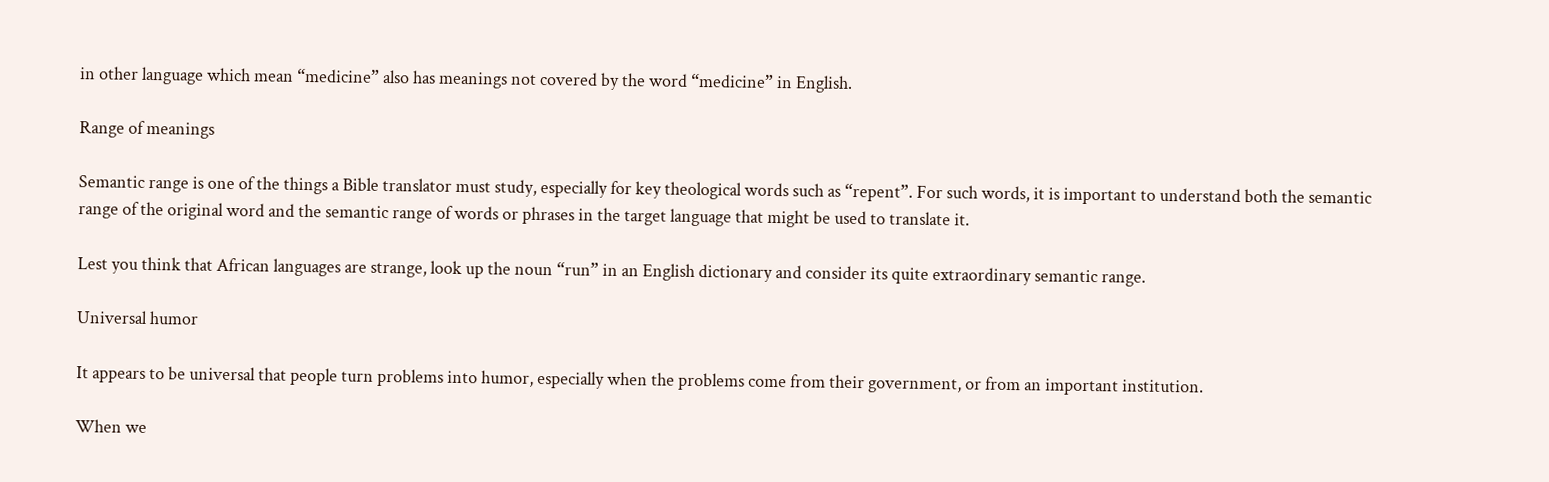in other language which mean “medicine” also has meanings not covered by the word “medicine” in English.

Range of meanings

Semantic range is one of the things a Bible translator must study, especially for key theological words such as “repent”. For such words, it is important to understand both the semantic range of the original word and the semantic range of words or phrases in the target language that might be used to translate it.

Lest you think that African languages are strange, look up the noun “run” in an English dictionary and consider its quite extraordinary semantic range.

Universal humor

It appears to be universal that people turn problems into humor, especially when the problems come from their government, or from an important institution.

When we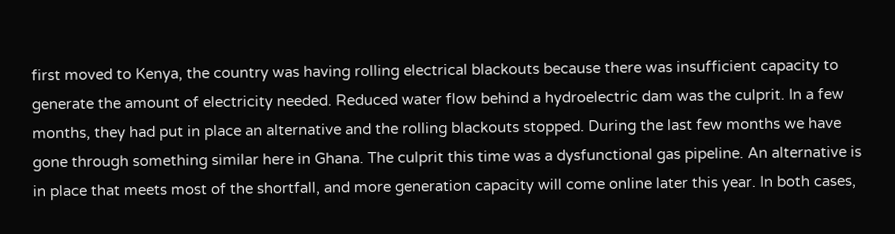first moved to Kenya, the country was having rolling electrical blackouts because there was insufficient capacity to generate the amount of electricity needed. Reduced water flow behind a hydroelectric dam was the culprit. In a few months, they had put in place an alternative and the rolling blackouts stopped. During the last few months we have gone through something similar here in Ghana. The culprit this time was a dysfunctional gas pipeline. An alternative is in place that meets most of the shortfall, and more generation capacity will come online later this year. In both cases,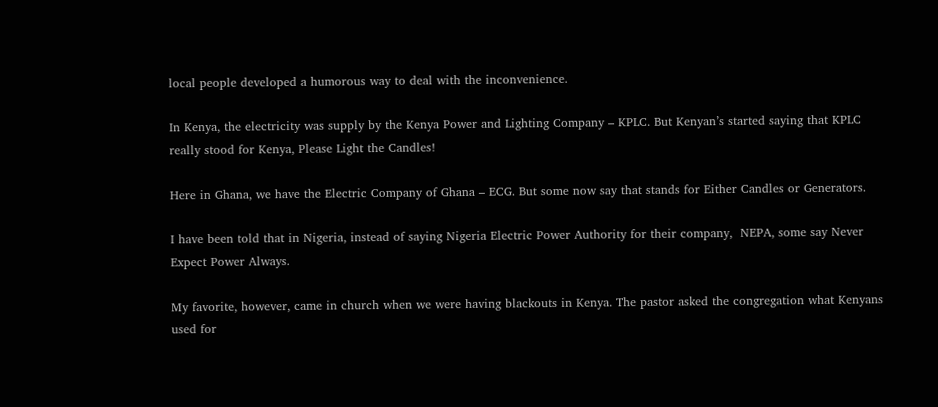local people developed a humorous way to deal with the inconvenience.

In Kenya, the electricity was supply by the Kenya Power and Lighting Company – KPLC. But Kenyan’s started saying that KPLC really stood for Kenya, Please Light the Candles!

Here in Ghana, we have the Electric Company of Ghana – ECG. But some now say that stands for Either Candles or Generators.

I have been told that in Nigeria, instead of saying Nigeria Electric Power Authority for their company,  NEPA, some say Never Expect Power Always.

My favorite, however, came in church when we were having blackouts in Kenya. The pastor asked the congregation what Kenyans used for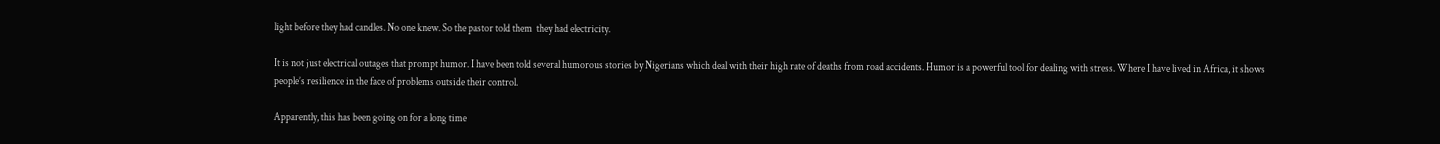light before they had candles. No one knew. So the pastor told them  they had electricity.

It is not just electrical outages that prompt humor. I have been told several humorous stories by Nigerians which deal with their high rate of deaths from road accidents. Humor is a powerful tool for dealing with stress. Where I have lived in Africa, it shows people’s resilience in the face of problems outside their control.

Apparently, this has been going on for a long time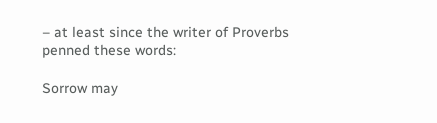– at least since the writer of Proverbs penned these words:

Sorrow may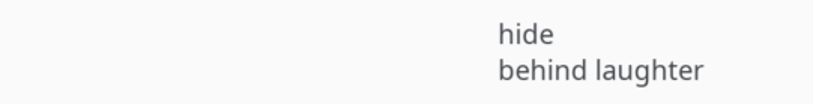hide
behind laughter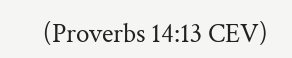(Proverbs 14:13 CEV)